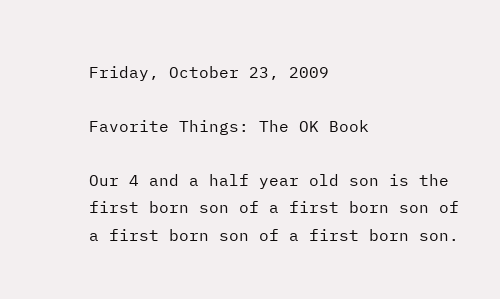Friday, October 23, 2009

Favorite Things: The OK Book

Our 4 and a half year old son is the first born son of a first born son of a first born son of a first born son.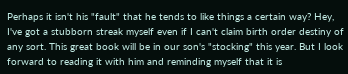Perhaps it isn't his "fault" that he tends to like things a certain way? Hey, I've got a stubborn streak myself even if I can't claim birth order destiny of any sort. This great book will be in our son's "stocking" this year. But I look forward to reading it with him and reminding myself that it is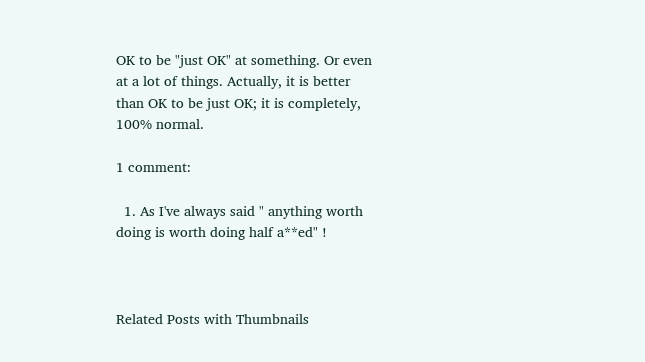OK to be "just OK" at something. Or even at a lot of things. Actually, it is better than OK to be just OK; it is completely, 100% normal.

1 comment:

  1. As I've always said " anything worth doing is worth doing half a**ed" !



Related Posts with Thumbnails